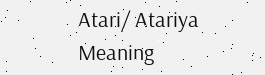Atari/ Atariya Meaning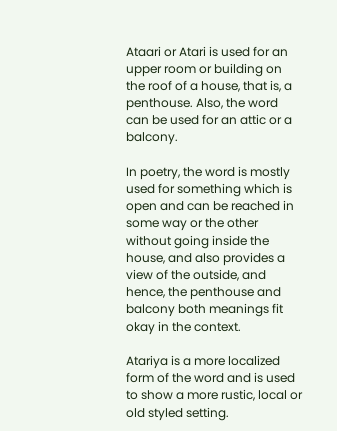Ataari or Atari is used for an upper room or building on the roof of a house, that is, a penthouse. Also, the word can be used for an attic or a balcony.

In poetry, the word is mostly used for something which is open and can be reached in some way or the other without going inside the house, and also provides a view of the outside, and hence, the penthouse and balcony both meanings fit okay in the context.

Atariya is a more localized form of the word and is used to show a more rustic, local or old styled setting.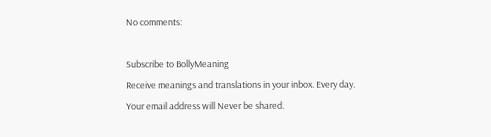No comments:

Subscribe to BollyMeaning
Receive meanings and translations in your inbox. Every day.
Your email address will Never be shared.